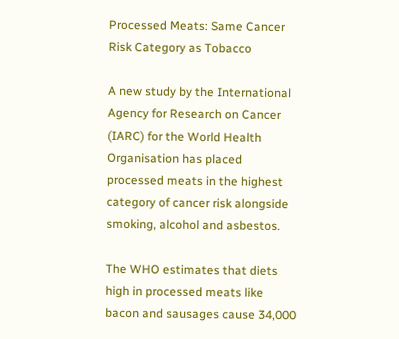Processed Meats: Same Cancer Risk Category as Tobacco

A new study by the International Agency for Research on Cancer (IARC) for the World Health Organisation has placed processed meats in the highest category of cancer risk alongside smoking, alcohol and asbestos.

The WHO estimates that diets high in processed meats like bacon and sausages cause 34,000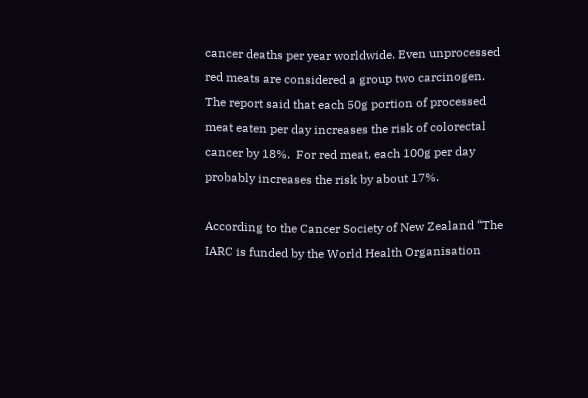cancer deaths per year worldwide. Even unprocessed red meats are considered a group two carcinogen. The report said that each 50g portion of processed meat eaten per day increases the risk of colorectal cancer by 18%.  For red meat, each 100g per day probably increases the risk by about 17%.

According to the Cancer Society of New Zealand “The IARC is funded by the World Health Organisation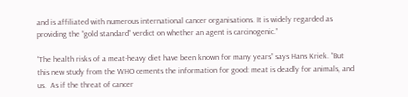and is affiliated with numerous international cancer organisations. It is widely regarded as providing the “gold standard” verdict on whether an agent is carcinogenic.”

“The health risks of a meat-heavy diet have been known for many years” says Hans Kriek. “But this new study from the WHO cements the information for good: meat is deadly for animals, and us.  As if the threat of cancer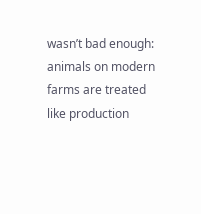wasn’t bad enough: animals on modern farms are treated like production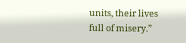units, their lives full of misery.”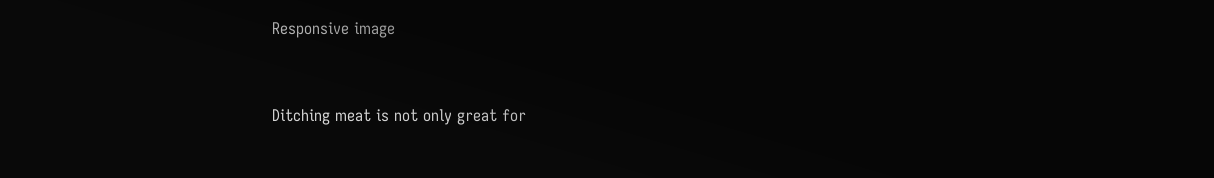Responsive image


Ditching meat is not only great for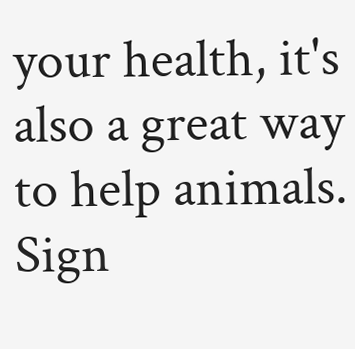your health, it's also a great way to help animals. Sign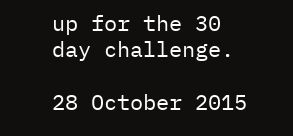up for the 30 day challenge.

28 October 2015